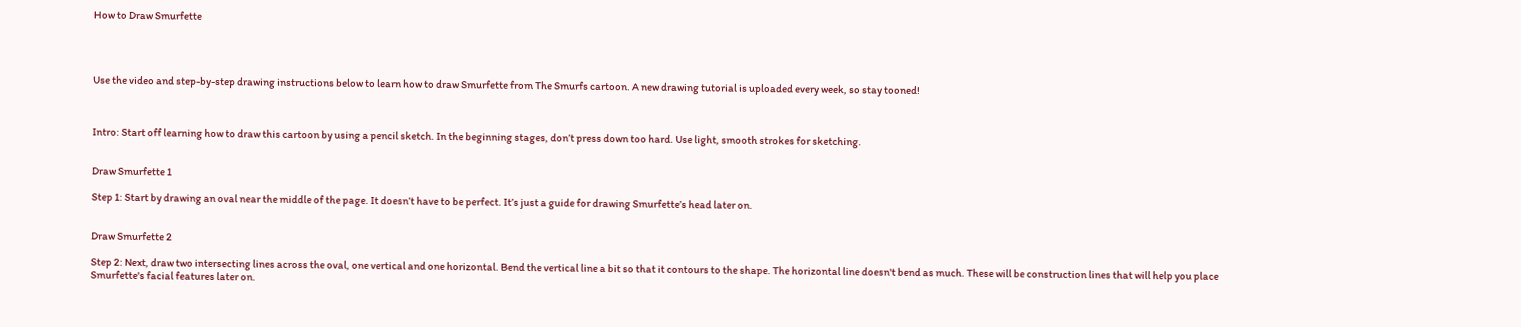How to Draw Smurfette




Use the video and step-by-step drawing instructions below to learn how to draw Smurfette from The Smurfs cartoon. A new drawing tutorial is uploaded every week, so stay tooned!



Intro: Start off learning how to draw this cartoon by using a pencil sketch. In the beginning stages, don’t press down too hard. Use light, smooth strokes for sketching.


Draw Smurfette 1

Step 1: Start by drawing an oval near the middle of the page. It doesn’t have to be perfect. It’s just a guide for drawing Smurfette’s head later on.


Draw Smurfette 2

Step 2: Next, draw two intersecting lines across the oval, one vertical and one horizontal. Bend the vertical line a bit so that it contours to the shape. The horizontal line doesn't bend as much. These will be construction lines that will help you place Smurfette's facial features later on.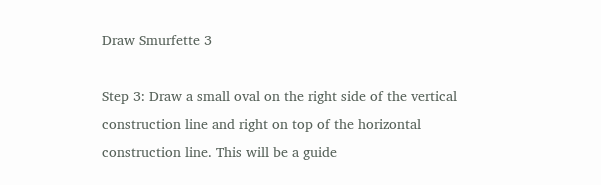Draw Smurfette 3

Step 3: Draw a small oval on the right side of the vertical construction line and right on top of the horizontal construction line. This will be a guide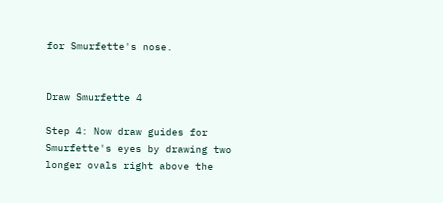for Smurfette's nose.


Draw Smurfette 4

Step 4: Now draw guides for Smurfette's eyes by drawing two longer ovals right above the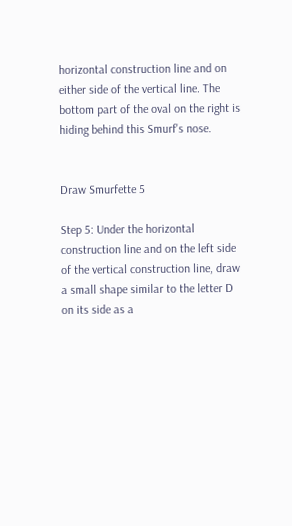horizontal construction line and on either side of the vertical line. The bottom part of the oval on the right is hiding behind this Smurf's nose.


Draw Smurfette 5

Step 5: Under the horizontal construction line and on the left side of the vertical construction line, draw a small shape similar to the letter D on its side as a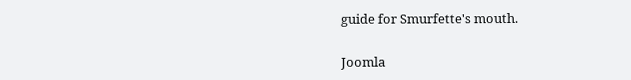guide for Smurfette's mouth.

Joomla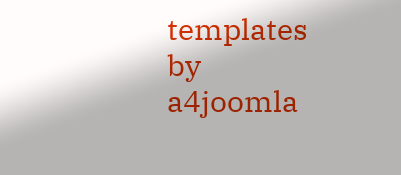templates by a4joomla